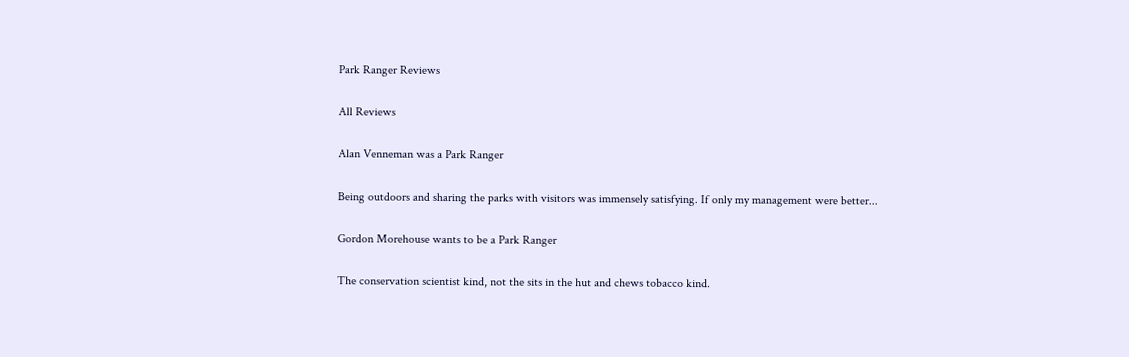Park Ranger Reviews

All Reviews

Alan Venneman was a Park Ranger

Being outdoors and sharing the parks with visitors was immensely satisfying. If only my management were better...

Gordon Morehouse wants to be a Park Ranger

The conservation scientist kind, not the sits in the hut and chews tobacco kind.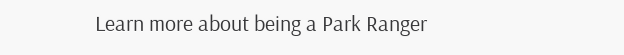Learn more about being a Park Ranger